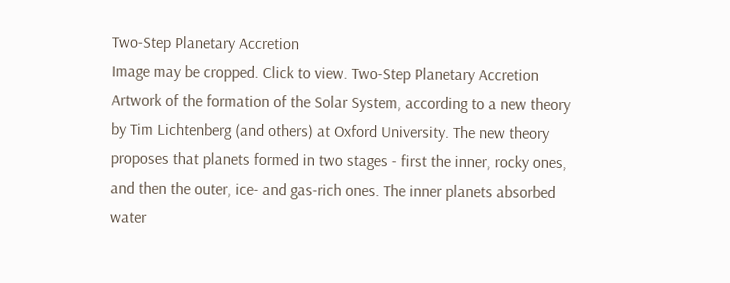Two-Step Planetary Accretion
Image may be cropped. Click to view. Two-Step Planetary Accretion
Artwork of the formation of the Solar System, according to a new theory by Tim Lichtenberg (and others) at Oxford University. The new theory proposes that planets formed in two stages - first the inner, rocky ones, and then the outer, ice- and gas-rich ones. The inner planets absorbed water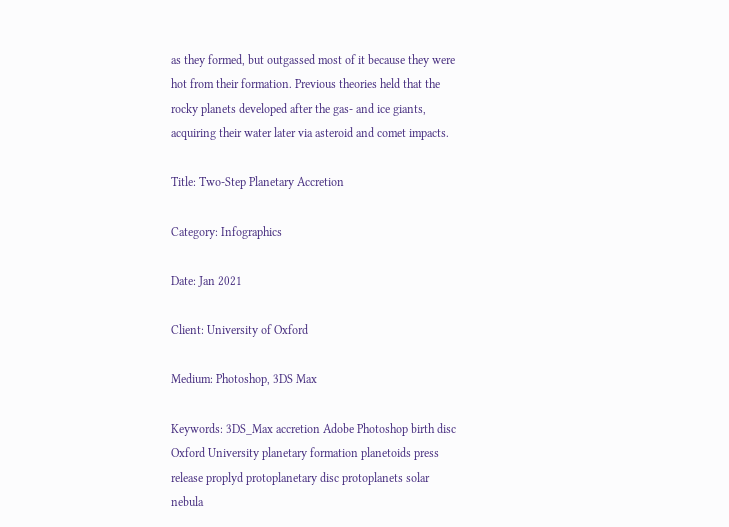as they formed, but outgassed most of it because they were hot from their formation. Previous theories held that the rocky planets developed after the gas- and ice giants, acquiring their water later via asteroid and comet impacts.

Title: Two-Step Planetary Accretion

Category: Infographics

Date: Jan 2021

Client: University of Oxford

Medium: Photoshop, 3DS Max

Keywords: 3DS_Max accretion Adobe Photoshop birth disc Oxford University planetary formation planetoids press release proplyd protoplanetary disc protoplanets solar nebula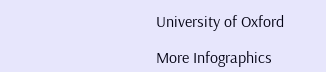University of Oxford

More Infographics